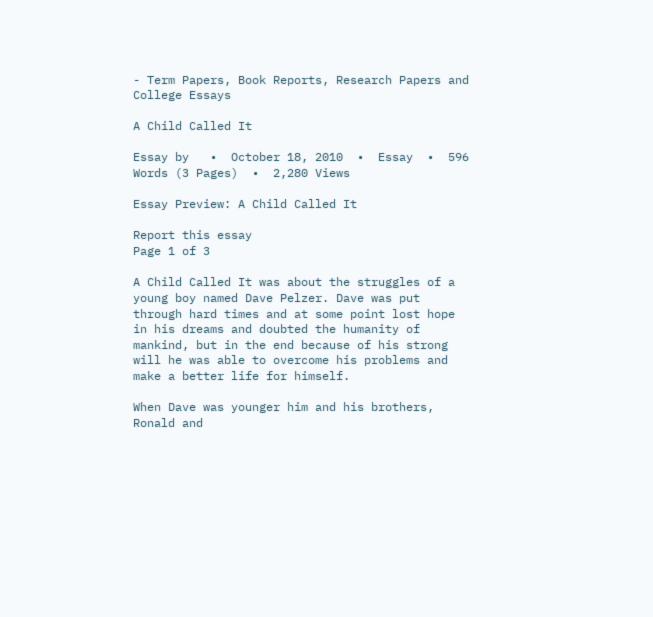- Term Papers, Book Reports, Research Papers and College Essays

A Child Called It

Essay by   •  October 18, 2010  •  Essay  •  596 Words (3 Pages)  •  2,280 Views

Essay Preview: A Child Called It

Report this essay
Page 1 of 3

A Child Called It was about the struggles of a young boy named Dave Pelzer. Dave was put through hard times and at some point lost hope in his dreams and doubted the humanity of mankind, but in the end because of his strong will he was able to overcome his problems and make a better life for himself.

When Dave was younger him and his brothers, Ronald and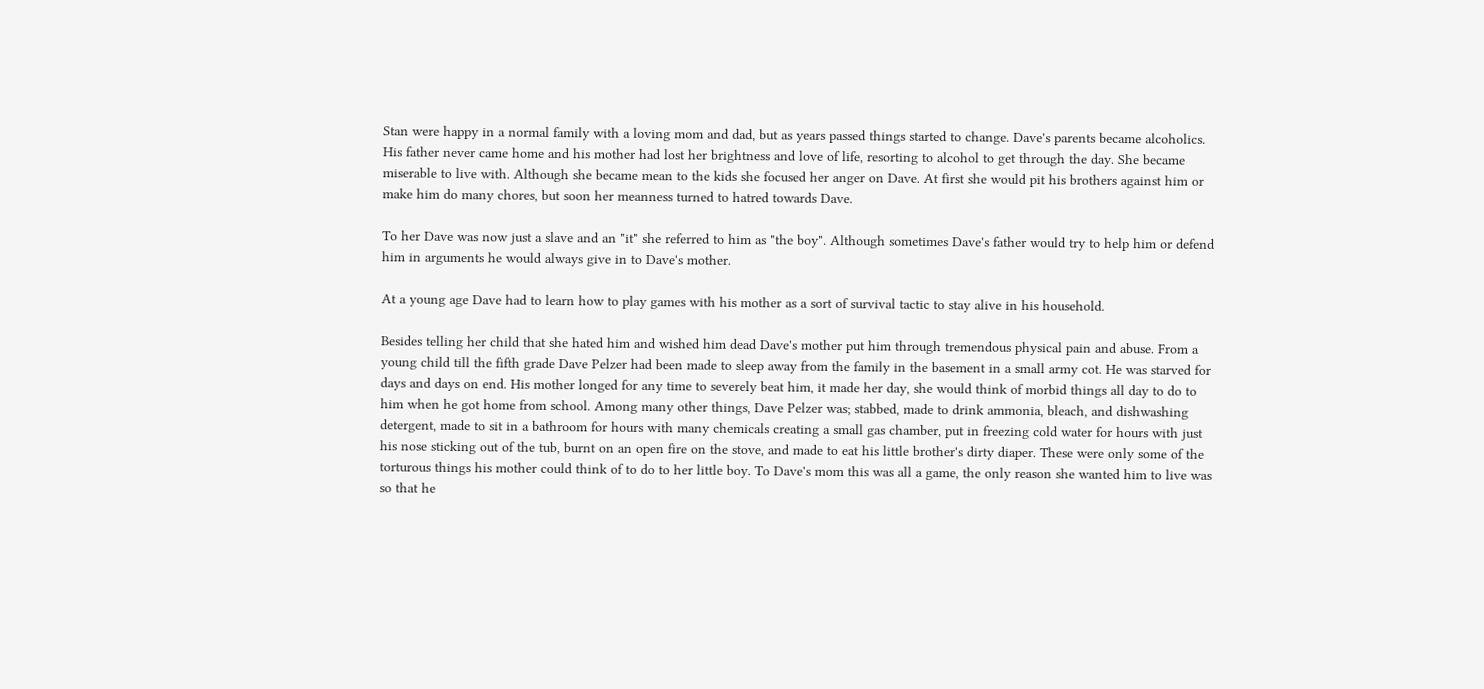Stan were happy in a normal family with a loving mom and dad, but as years passed things started to change. Dave's parents became alcoholics. His father never came home and his mother had lost her brightness and love of life, resorting to alcohol to get through the day. She became miserable to live with. Although she became mean to the kids she focused her anger on Dave. At first she would pit his brothers against him or make him do many chores, but soon her meanness turned to hatred towards Dave.

To her Dave was now just a slave and an "it" she referred to him as "the boy". Although sometimes Dave's father would try to help him or defend him in arguments he would always give in to Dave's mother.

At a young age Dave had to learn how to play games with his mother as a sort of survival tactic to stay alive in his household.

Besides telling her child that she hated him and wished him dead Dave's mother put him through tremendous physical pain and abuse. From a young child till the fifth grade Dave Pelzer had been made to sleep away from the family in the basement in a small army cot. He was starved for days and days on end. His mother longed for any time to severely beat him, it made her day, she would think of morbid things all day to do to him when he got home from school. Among many other things, Dave Pelzer was; stabbed, made to drink ammonia, bleach, and dishwashing detergent, made to sit in a bathroom for hours with many chemicals creating a small gas chamber, put in freezing cold water for hours with just his nose sticking out of the tub, burnt on an open fire on the stove, and made to eat his little brother's dirty diaper. These were only some of the torturous things his mother could think of to do to her little boy. To Dave's mom this was all a game, the only reason she wanted him to live was so that he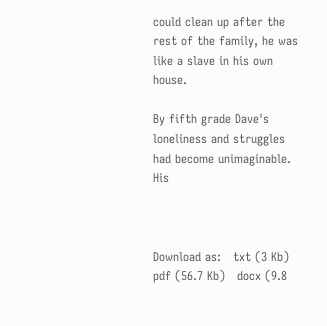could clean up after the rest of the family, he was like a slave in his own house.

By fifth grade Dave's loneliness and struggles had become unimaginable. His



Download as:   txt (3 Kb)   pdf (56.7 Kb)   docx (9.8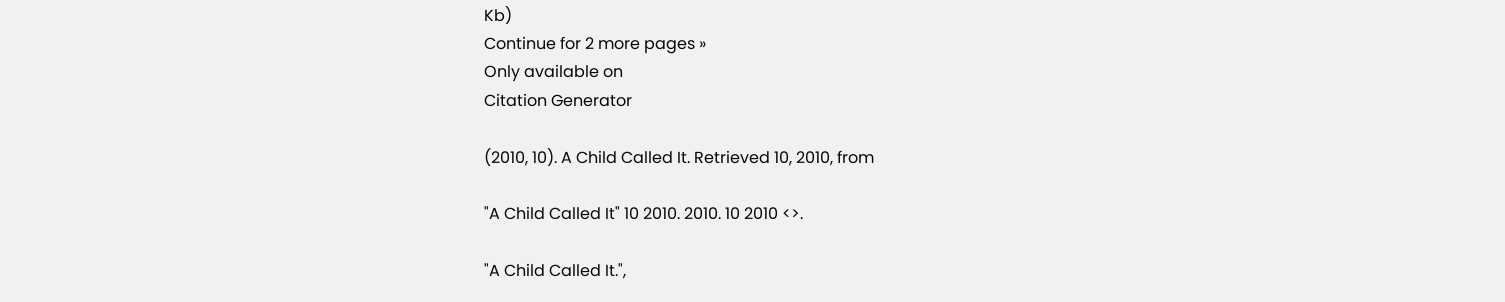Kb)
Continue for 2 more pages »
Only available on
Citation Generator

(2010, 10). A Child Called It. Retrieved 10, 2010, from

"A Child Called It" 10 2010. 2010. 10 2010 <>.

"A Child Called It.",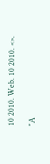10 2010. Web. 10 2010. <>.

"A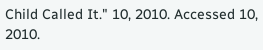Child Called It." 10, 2010. Accessed 10, 2010.